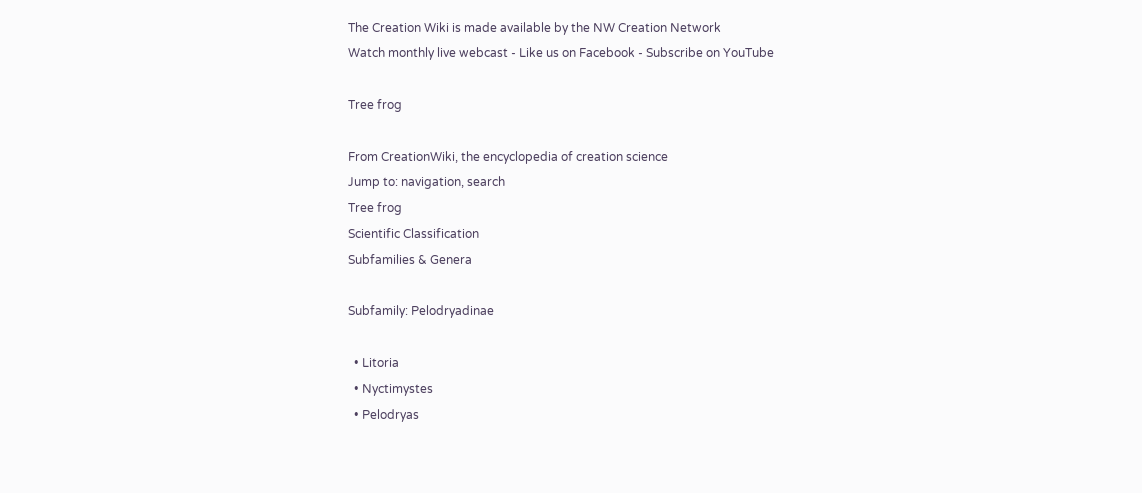The Creation Wiki is made available by the NW Creation Network
Watch monthly live webcast - Like us on Facebook - Subscribe on YouTube

Tree frog

From CreationWiki, the encyclopedia of creation science
Jump to: navigation, search
Tree frog
Scientific Classification
Subfamilies & Genera

Subfamily: Pelodryadinae

  • Litoria
  • Nyctimystes
  • Pelodryas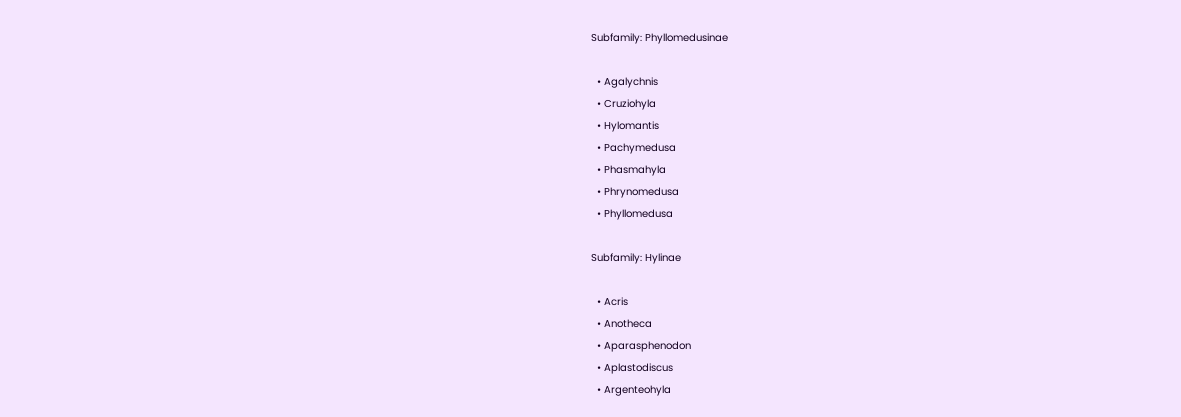Subfamily: Phyllomedusinae

  • Agalychnis
  • Cruziohyla
  • Hylomantis
  • Pachymedusa
  • Phasmahyla
  • Phrynomedusa
  • Phyllomedusa

Subfamily: Hylinae

  • Acris
  • Anotheca
  • Aparasphenodon
  • Aplastodiscus
  • Argenteohyla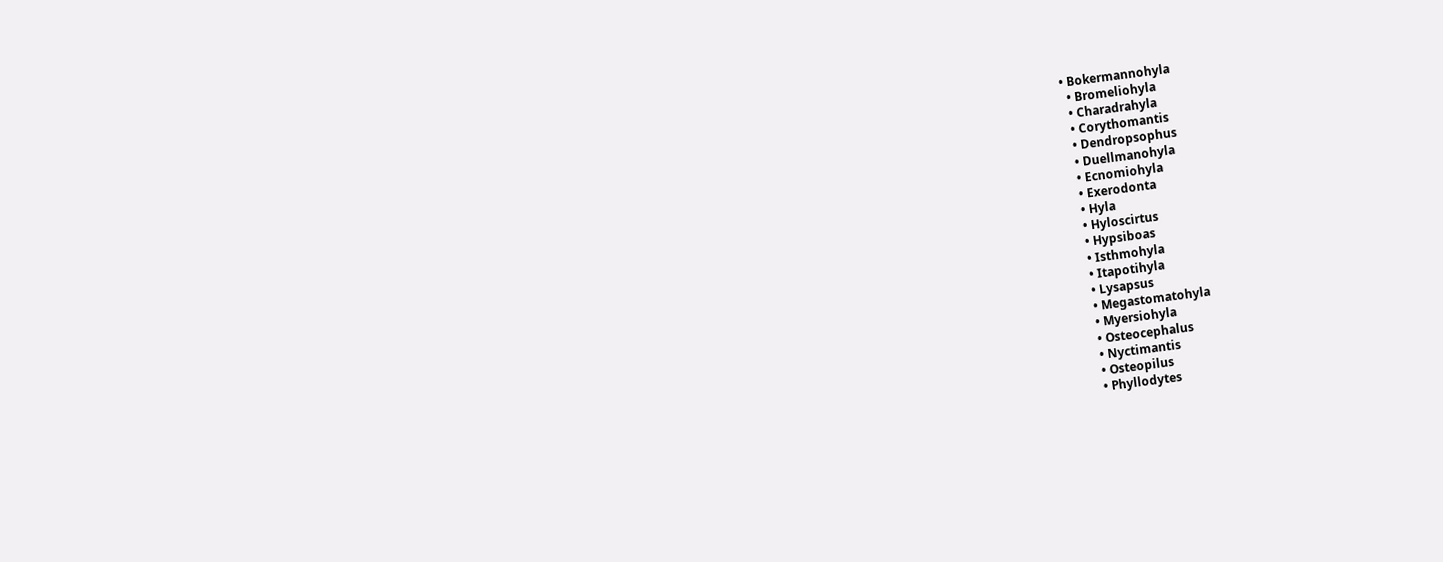• Bokermannohyla
  • Bromeliohyla
  • Charadrahyla
  • Corythomantis
  • Dendropsophus
  • Duellmanohyla
  • Ecnomiohyla
  • Exerodonta
  • Hyla
  • Hyloscirtus
  • Hypsiboas
  • Isthmohyla
  • Itapotihyla
  • Lysapsus
  • Megastomatohyla
  • Myersiohyla
  • Osteocephalus
  • Nyctimantis
  • Osteopilus
  • Phyllodytes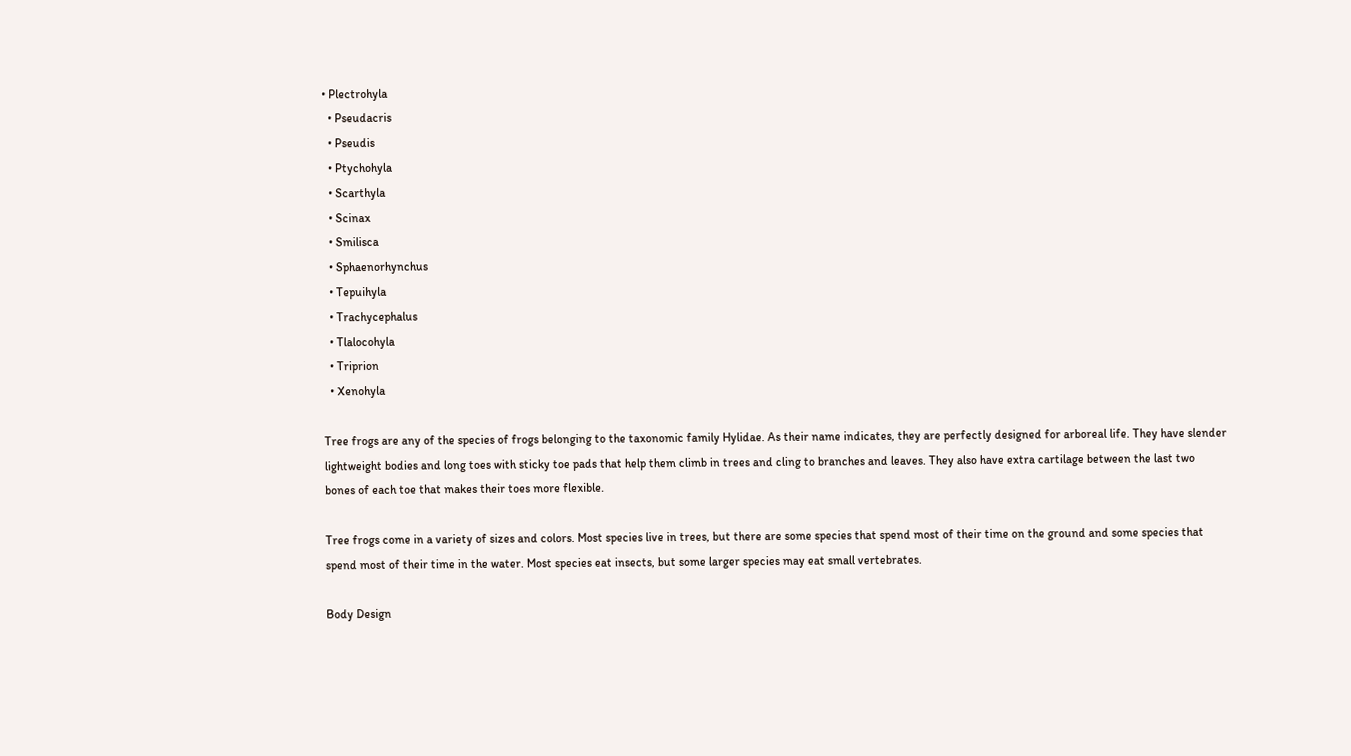• Plectrohyla
  • Pseudacris
  • Pseudis
  • Ptychohyla
  • Scarthyla
  • Scinax
  • Smilisca
  • Sphaenorhynchus
  • Tepuihyla
  • Trachycephalus
  • Tlalocohyla
  • Triprion
  • Xenohyla

Tree frogs are any of the species of frogs belonging to the taxonomic family Hylidae. As their name indicates, they are perfectly designed for arboreal life. They have slender lightweight bodies and long toes with sticky toe pads that help them climb in trees and cling to branches and leaves. They also have extra cartilage between the last two bones of each toe that makes their toes more flexible.

Tree frogs come in a variety of sizes and colors. Most species live in trees, but there are some species that spend most of their time on the ground and some species that spend most of their time in the water. Most species eat insects, but some larger species may eat small vertebrates.

Body Design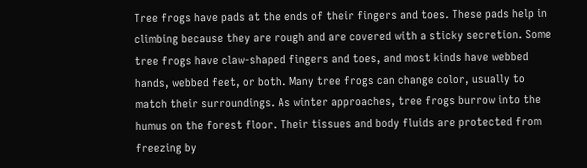Tree frogs have pads at the ends of their fingers and toes. These pads help in climbing because they are rough and are covered with a sticky secretion. Some tree frogs have claw-shaped fingers and toes, and most kinds have webbed hands, webbed feet, or both. Many tree frogs can change color, usually to match their surroundings. As winter approaches, tree frogs burrow into the humus on the forest floor. Their tissues and body fluids are protected from freezing by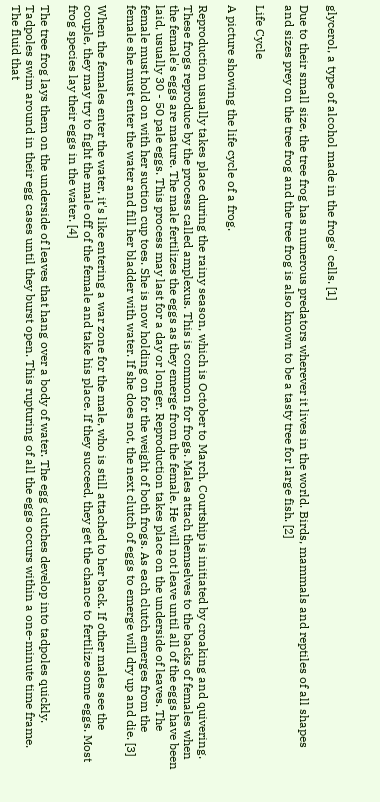glycerol, a type of alcohol made in the frogs' cells. [1]

Due to their small size, the tree frog has numerous predators wherever it lives in the world. Birds, mammals and reptiles of all shapes and sizes prey on the tree frog and the tree frog is also known to be a tasty tree for large fish. [2]

Life Cycle

A picture showing the life cycle of a frog.

Reproduction usually takes place during the rainy season, which is October to March. Courtship is initiated by croaking and quivering. These frogs reproduce by the process called amplexus. This is common for frogs. Males attach themselves to the backs of females when the female's eggs are mature. The male fertilizes the eggs as they emerge from the female. He will not leave until all of the eggs have been laid, usually 30 - 50 pale eggs. This process may last for a day or longer. Reproduction takes place on the underside of leaves. The female must hold on with her suction cup toes. She is now holding on for the weight of both frogs. As each clutch emerges from the female she must enter the water and fill her bladder with water. If she does not, the next clutch of eggs to emerge will dry up and die. [3]

When the females enter the water, it's like entering a war zone for the male, who is still attached to her back. If other males see the couple, they may try to fight the male off of the female and take his place. If they succeed, they get the chance to fertilize some eggs. Most frog species lay their eggs in the water. [4]

The tree frog lays them on the underside of leaves that hang over a body of water. The egg clutches develop into tadpoles quickly. Tadpoles swim around in their egg cases until they burst open. This rupturing of all the eggs occurs within a one-minute time frame. The fluid that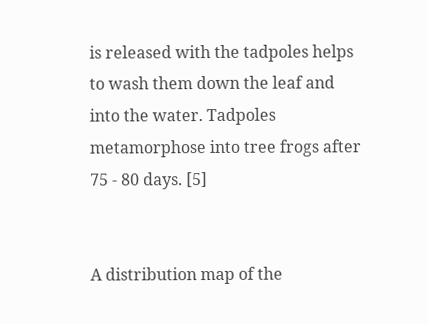is released with the tadpoles helps to wash them down the leaf and into the water. Tadpoles metamorphose into tree frogs after 75 - 80 days. [5]


A distribution map of the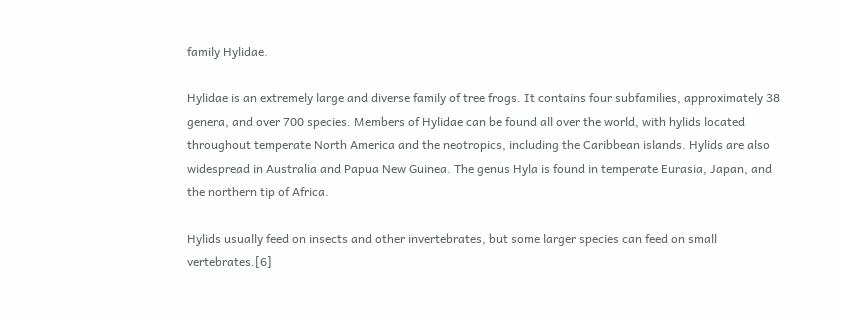family Hylidae.

Hylidae is an extremely large and diverse family of tree frogs. It contains four subfamilies, approximately 38 genera, and over 700 species. Members of Hylidae can be found all over the world, with hylids located throughout temperate North America and the neotropics, including the Caribbean islands. Hylids are also widespread in Australia and Papua New Guinea. The genus Hyla is found in temperate Eurasia, Japan, and the northern tip of Africa.

Hylids usually feed on insects and other invertebrates, but some larger species can feed on small vertebrates.[6]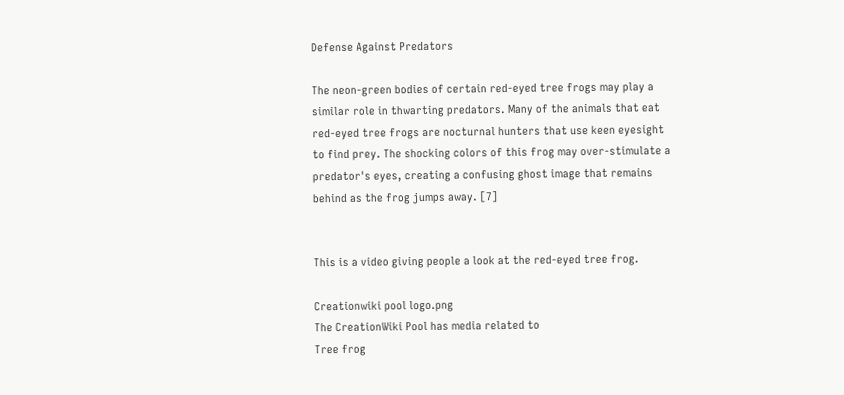Defense Against Predators

The neon-green bodies of certain red-eyed tree frogs may play a similar role in thwarting predators. Many of the animals that eat red-eyed tree frogs are nocturnal hunters that use keen eyesight to find prey. The shocking colors of this frog may over-stimulate a predator's eyes, creating a confusing ghost image that remains behind as the frog jumps away. [7]


This is a video giving people a look at the red-eyed tree frog.

Creationwiki pool logo.png
The CreationWiki Pool has media related to
Tree frog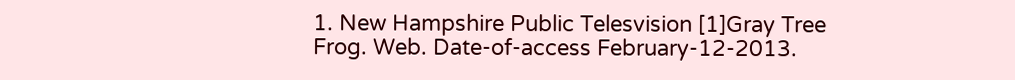1. New Hampshire Public Telesvision [1]Gray Tree Frog. Web. Date-of-access February-12-2013.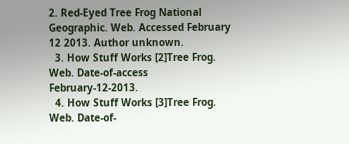2. Red-Eyed Tree Frog National Geographic. Web. Accessed February 12 2013. Author unknown.
  3. How Stuff Works [2]Tree Frog. Web. Date-of-access February-12-2013.
  4. How Stuff Works [3]Tree Frog. Web. Date-of-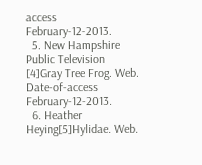access February-12-2013.
  5. New Hampshire Public Television [4]Gray Tree Frog. Web. Date-of-access February-12-2013.
  6. Heather Heying[5]Hylidae. Web.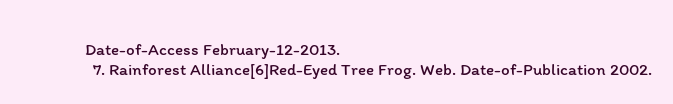Date-of-Access February-12-2013.
  7. Rainforest Alliance[6]Red-Eyed Tree Frog. Web. Date-of-Publication 2002.